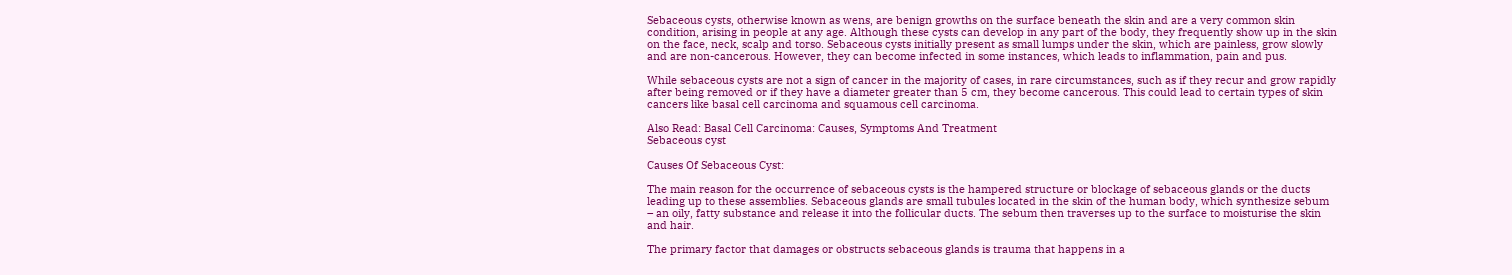Sebaceous cysts, otherwise known as wens, are benign growths on the surface beneath the skin and are a very common skin condition, arising in people at any age. Although these cysts can develop in any part of the body, they frequently show up in the skin on the face, neck, scalp and torso. Sebaceous cysts initially present as small lumps under the skin, which are painless, grow slowly and are non-cancerous. However, they can become infected in some instances, which leads to inflammation, pain and pus.

While sebaceous cysts are not a sign of cancer in the majority of cases, in rare circumstances, such as if they recur and grow rapidly after being removed or if they have a diameter greater than 5 cm, they become cancerous. This could lead to certain types of skin cancers like basal cell carcinoma and squamous cell carcinoma.

Also Read: Basal Cell Carcinoma: Causes, Symptoms And Treatment
Sebaceous cyst

Causes Of Sebaceous Cyst:

The main reason for the occurrence of sebaceous cysts is the hampered structure or blockage of sebaceous glands or the ducts leading up to these assemblies. Sebaceous glands are small tubules located in the skin of the human body, which synthesize sebum – an oily, fatty substance and release it into the follicular ducts. The sebum then traverses up to the surface to moisturise the skin and hair.

The primary factor that damages or obstructs sebaceous glands is trauma that happens in a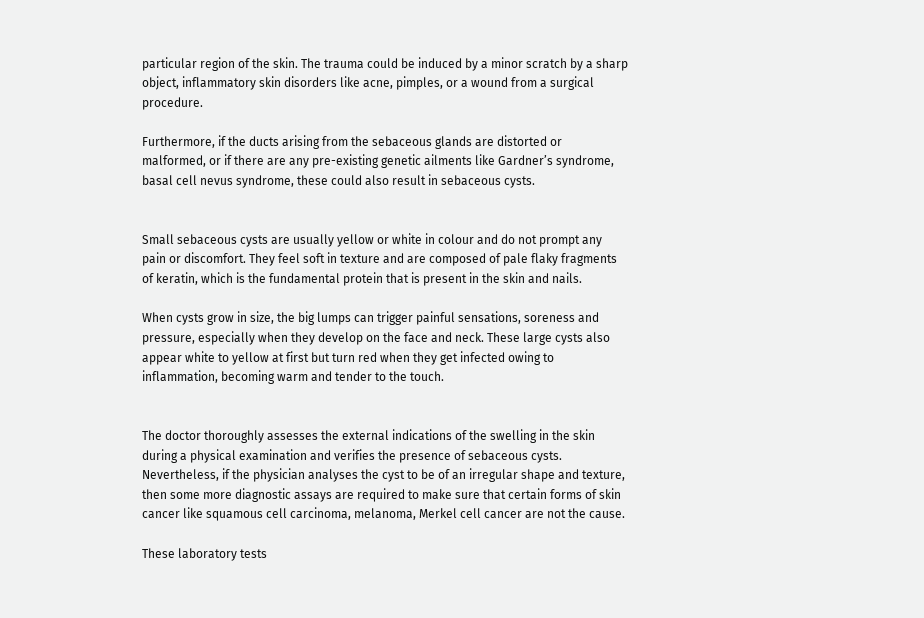particular region of the skin. The trauma could be induced by a minor scratch by a sharp object, inflammatory skin disorders like acne, pimples, or a wound from a surgical procedure.

Furthermore, if the ducts arising from the sebaceous glands are distorted or malformed, or if there are any pre-existing genetic ailments like Gardner’s syndrome, basal cell nevus syndrome, these could also result in sebaceous cysts.


Small sebaceous cysts are usually yellow or white in colour and do not prompt any pain or discomfort. They feel soft in texture and are composed of pale flaky fragments of keratin, which is the fundamental protein that is present in the skin and nails.

When cysts grow in size, the big lumps can trigger painful sensations, soreness and pressure, especially when they develop on the face and neck. These large cysts also appear white to yellow at first but turn red when they get infected owing to inflammation, becoming warm and tender to the touch.


The doctor thoroughly assesses the external indications of the swelling in the skin during a physical examination and verifies the presence of sebaceous cysts. Nevertheless, if the physician analyses the cyst to be of an irregular shape and texture, then some more diagnostic assays are required to make sure that certain forms of skin cancer like squamous cell carcinoma, melanoma, Merkel cell cancer are not the cause.

These laboratory tests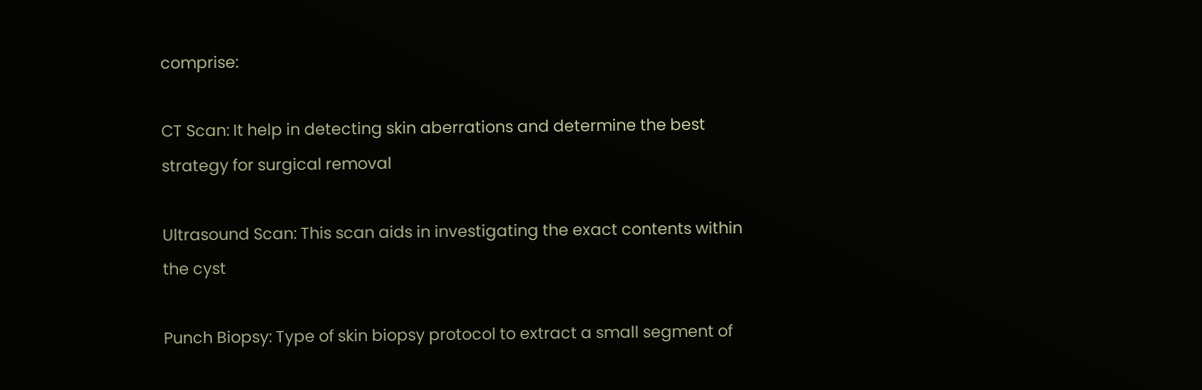comprise:

CT Scan: It help in detecting skin aberrations and determine the best strategy for surgical removal

Ultrasound Scan: This scan aids in investigating the exact contents within the cyst

Punch Biopsy: Type of skin biopsy protocol to extract a small segment of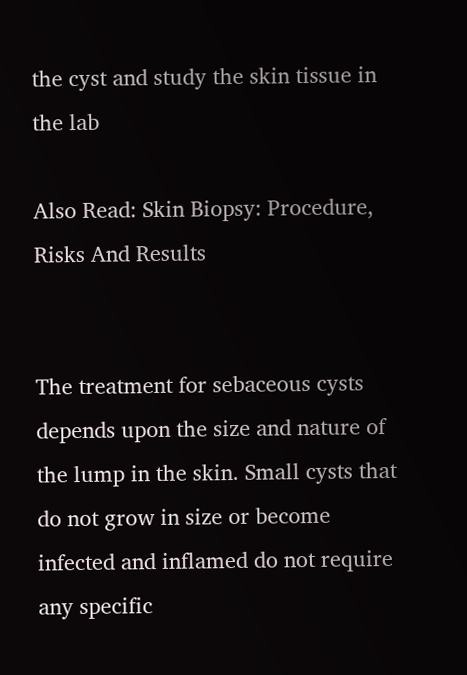the cyst and study the skin tissue in the lab

Also Read: Skin Biopsy: Procedure, Risks And Results


The treatment for sebaceous cysts depends upon the size and nature of the lump in the skin. Small cysts that do not grow in size or become infected and inflamed do not require any specific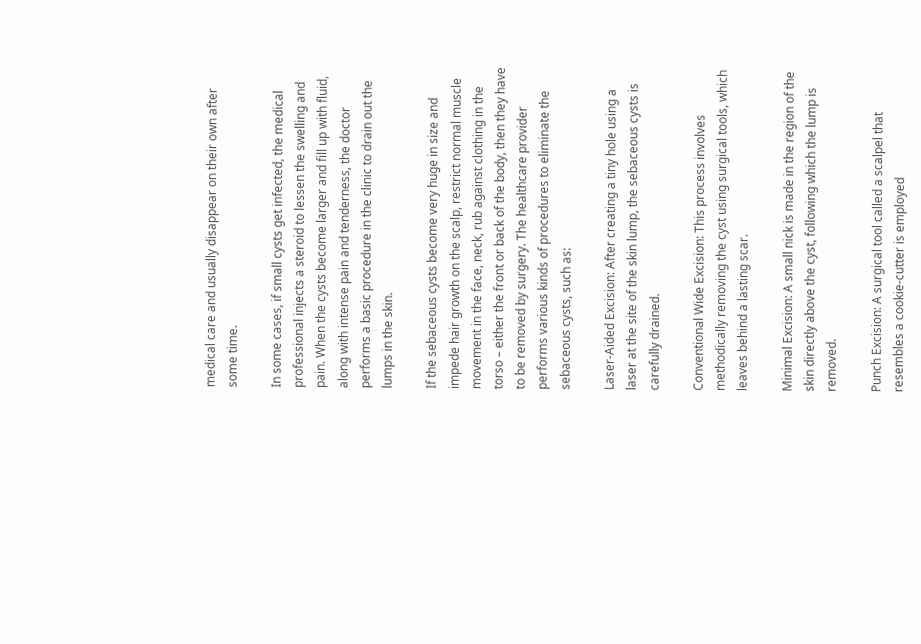medical care and usually disappear on their own after some time.

In some cases, if small cysts get infected, the medical professional injects a steroid to lessen the swelling and pain. When the cysts become larger and fill up with fluid, along with intense pain and tenderness, the doctor performs a basic procedure in the clinic to drain out the lumps in the skin.

If the sebaceous cysts become very huge in size and impede hair growth on the scalp, restrict normal muscle movement in the face, neck, rub against clothing in the torso – either the front or back of the body, then they have to be removed by surgery. The healthcare provider performs various kinds of procedures to eliminate the sebaceous cysts, such as:

Laser-Aided Excision: After creating a tiny hole using a laser at the site of the skin lump, the sebaceous cysts is carefully drained.

Conventional Wide Excision: This process involves methodically removing the cyst using surgical tools, which leaves behind a lasting scar.

Minimal Excision: A small nick is made in the region of the skin directly above the cyst, following which the lump is removed.

Punch Excision: A surgical tool called a scalpel that resembles a cookie-cutter is employed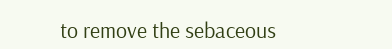to remove the sebaceous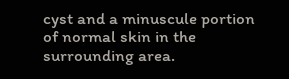cyst and a minuscule portion of normal skin in the surrounding area.